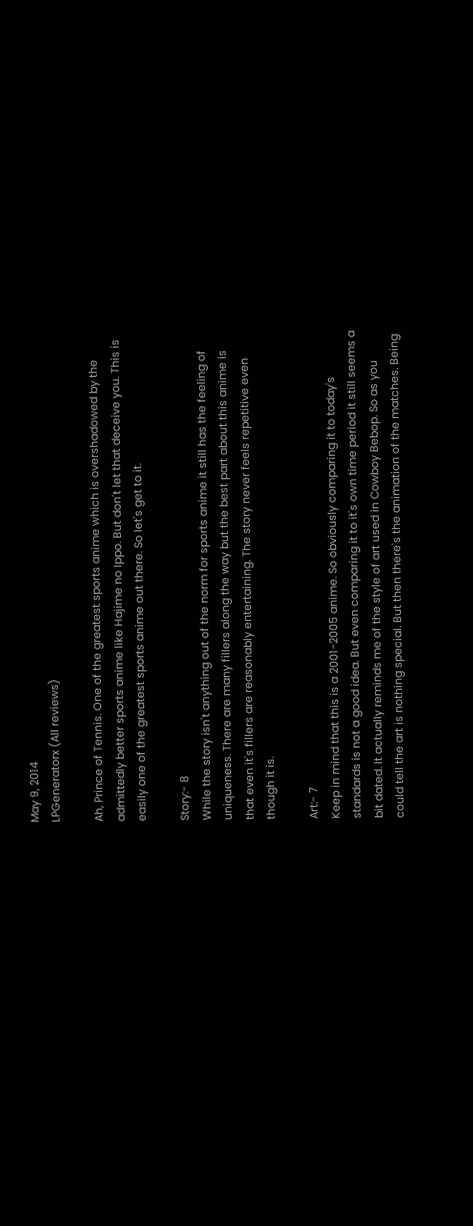May 9, 2014
LPGeneratorx (All reviews)

Ah, Prince of Tennis. One of the greatest sports anime which is overshadowed by the admittedly better sports anime like Hajime no Ippo. But don't let that deceive you. This is easily one of the greatest sports anime out there. So let's get to it.

Story:- 8
While the story isn't anything out of the norm for sports anime it still has the feeling of uniqueness. There are many fillers along the way but the best part about this anime is that even it's fillers are reasonably entertaining. The story never feels repetitive even though it is.

Art:- 7
Keep in mind that this is a 2001-2005 anime. So obviously comparing it to today's standards is not a good idea. But even comparing it to it's own time period it still seems a bit dated. It actually reminds me of the style of art used in Cowboy Bebop. So as you could tell the art is nothing special. But then there's the animation of the matches. Being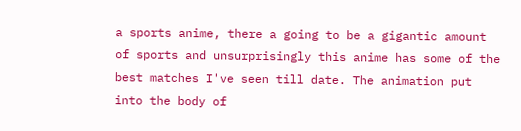a sports anime, there a going to be a gigantic amount of sports and unsurprisingly this anime has some of the best matches I've seen till date. The animation put into the body of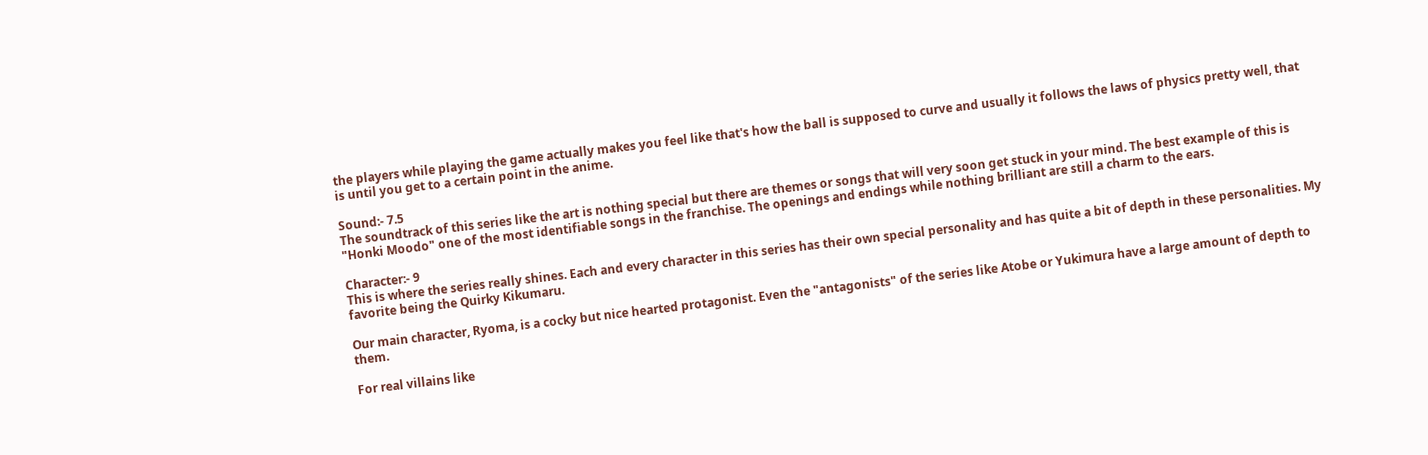the players while playing the game actually makes you feel like that's how the ball is supposed to curve and usually it follows the laws of physics pretty well, that is until you get to a certain point in the anime.

Sound:- 7.5
The soundtrack of this series like the art is nothing special but there are themes or songs that will very soon get stuck in your mind. The best example of this is "Honki Moodo" one of the most identifiable songs in the franchise. The openings and endings while nothing brilliant are still a charm to the ears.

Character:- 9
This is where the series really shines. Each and every character in this series has their own special personality and has quite a bit of depth in these personalities. My favorite being the Quirky Kikumaru.

Our main character, Ryoma, is a cocky but nice hearted protagonist. Even the "antagonists" of the series like Atobe or Yukimura have a large amount of depth to them.

For real villains like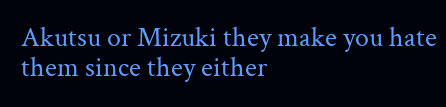Akutsu or Mizuki they make you hate them since they either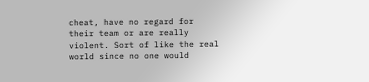cheat, have no regard for their team or are really violent. Sort of like the real world since no one would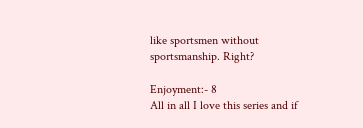like sportsmen without sportsmanship. Right?

Enjoyment:- 8
All in all I love this series and if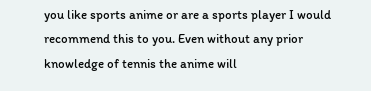you like sports anime or are a sports player I would recommend this to you. Even without any prior knowledge of tennis the anime will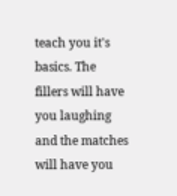teach you it's basics. The fillers will have you laughing and the matches will have you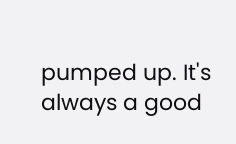pumped up. It's always a good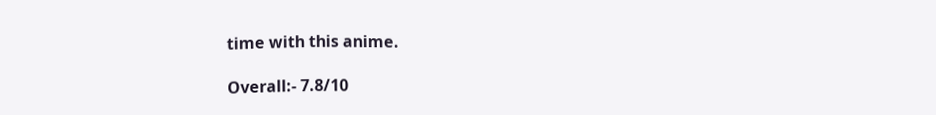time with this anime.

Overall:- 7.8/10